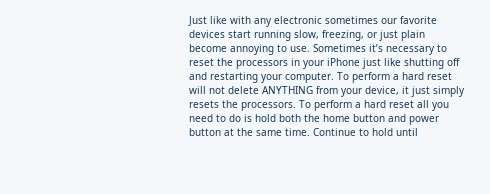Just like with any electronic sometimes our favorite devices start running slow, freezing, or just plain become annoying to use. Sometimes it’s necessary to reset the processors in your iPhone just like shutting off and restarting your computer. To perform a hard reset will not delete ANYTHING from your device, it just simply resets the processors. To perform a hard reset all you need to do is hold both the home button and power button at the same time. Continue to hold until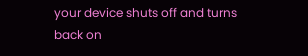your device shuts off and turns back on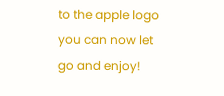to the apple logo you can now let go and enjoy!